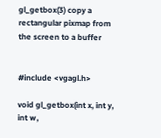gl_getbox(3) copy a rectangular pixmap from the screen to a buffer


#include <vgagl.h>

void gl_getbox(int x, int y, int w,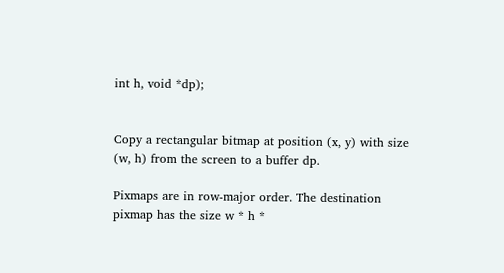int h, void *dp);


Copy a rectangular bitmap at position (x, y) with size (w, h) from the screen to a buffer dp.

Pixmaps are in row-major order. The destination pixmap has the size w * h *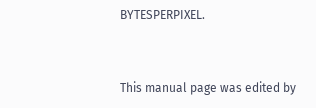BYTESPERPIXEL.


This manual page was edited by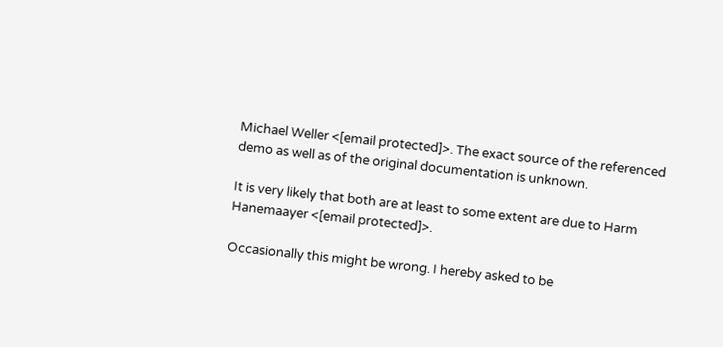Michael Weller <[email protected]>. The exact source of the referenced demo as well as of the original documentation is unknown.

It is very likely that both are at least to some extent are due to Harm Hanemaayer <[email protected]>.

Occasionally this might be wrong. I hereby asked to be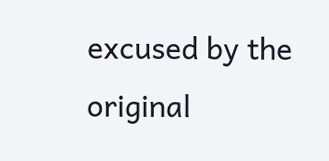excused by the original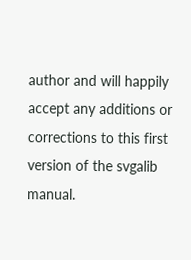author and will happily accept any additions or corrections to this first version of the svgalib manual.